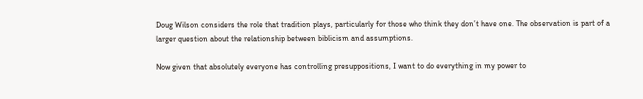Doug Wilson considers the role that tradition plays, particularly for those who think they don’t have one. The observation is part of a larger question about the relationship between biblicism and assumptions.

Now given that absolutely everyone has controlling presuppositions, I want to do everything in my power to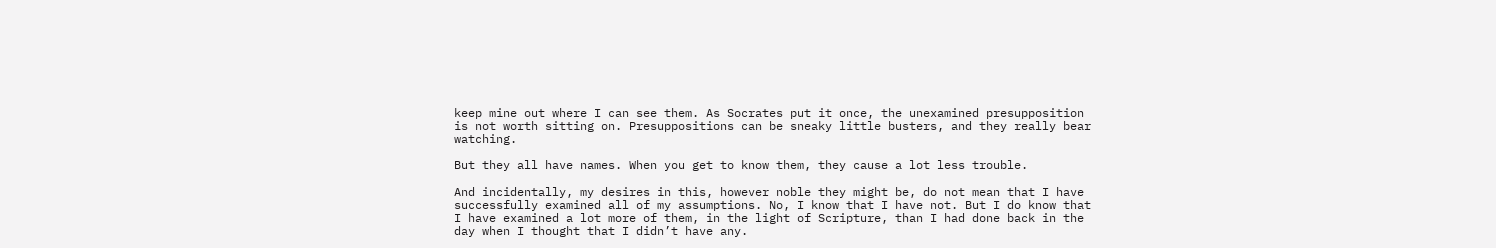keep mine out where I can see them. As Socrates put it once, the unexamined presupposition is not worth sitting on. Presuppositions can be sneaky little busters, and they really bear watching.

But they all have names. When you get to know them, they cause a lot less trouble.

And incidentally, my desires in this, however noble they might be, do not mean that I have successfully examined all of my assumptions. No, I know that I have not. But I do know that I have examined a lot more of them, in the light of Scripture, than I had done back in the day when I thought that I didn’t have any.